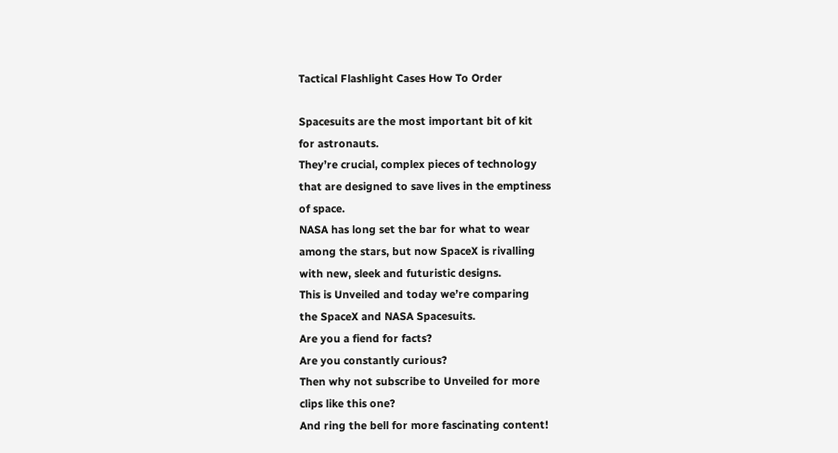Tactical Flashlight Cases How To Order

Spacesuits are the most important bit of kit
for astronauts.
They’re crucial, complex pieces of technology
that are designed to save lives in the emptiness
of space.
NASA has long set the bar for what to wear
among the stars, but now SpaceX is rivalling
with new, sleek and futuristic designs.
This is Unveiled and today we’re comparing
the SpaceX and NASA Spacesuits.
Are you a fiend for facts?
Are you constantly curious?
Then why not subscribe to Unveiled for more
clips like this one?
And ring the bell for more fascinating content!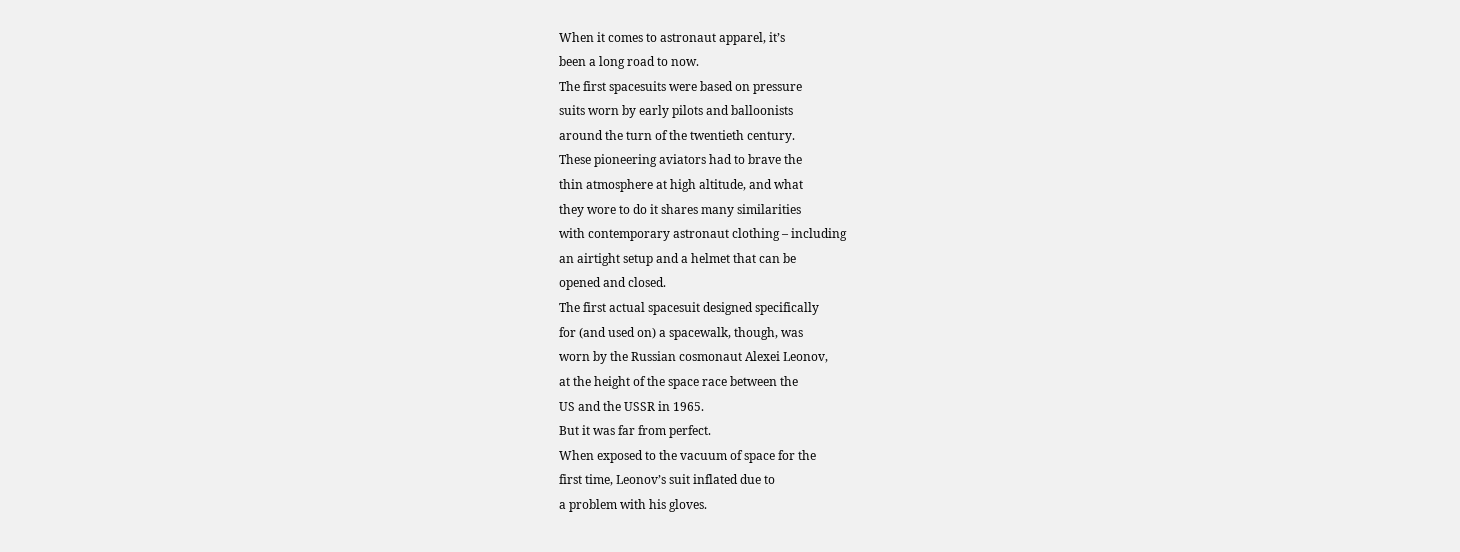When it comes to astronaut apparel, it’s
been a long road to now.
The first spacesuits were based on pressure
suits worn by early pilots and balloonists
around the turn of the twentieth century.
These pioneering aviators had to brave the
thin atmosphere at high altitude, and what
they wore to do it shares many similarities
with contemporary astronaut clothing – including
an airtight setup and a helmet that can be
opened and closed.
The first actual spacesuit designed specifically
for (and used on) a spacewalk, though, was
worn by the Russian cosmonaut Alexei Leonov,
at the height of the space race between the
US and the USSR in 1965.
But it was far from perfect.
When exposed to the vacuum of space for the
first time, Leonov’s suit inflated due to
a problem with his gloves.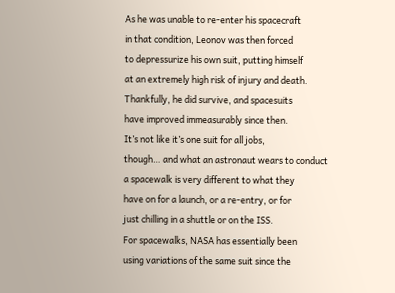As he was unable to re-enter his spacecraft
in that condition, Leonov was then forced
to depressurize his own suit, putting himself
at an extremely high risk of injury and death.
Thankfully, he did survive, and spacesuits
have improved immeasurably since then.
It’s not like it’s one suit for all jobs,
though… and what an astronaut wears to conduct
a spacewalk is very different to what they
have on for a launch, or a re-entry, or for
just chilling in a shuttle or on the ISS.
For spacewalks, NASA has essentially been
using variations of the same suit since the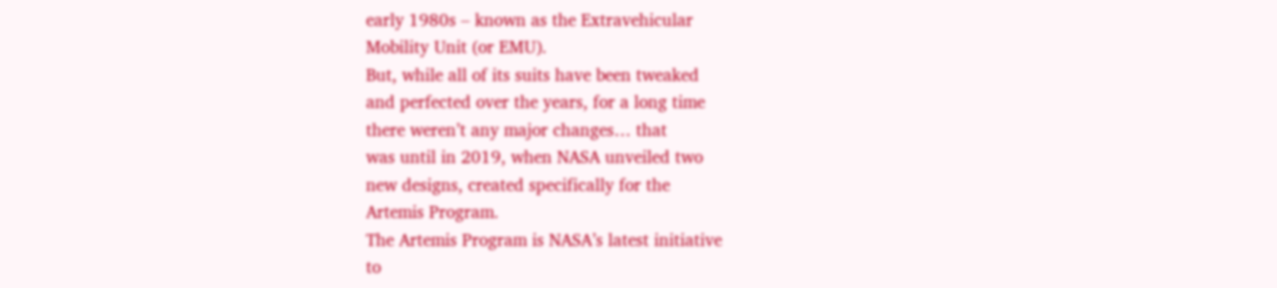early 1980s – known as the Extravehicular
Mobility Unit (or EMU).
But, while all of its suits have been tweaked
and perfected over the years, for a long time
there weren’t any major changes… that
was until in 2019, when NASA unveiled two
new designs, created specifically for the
Artemis Program.
The Artemis Program is NASA’s latest initiative
to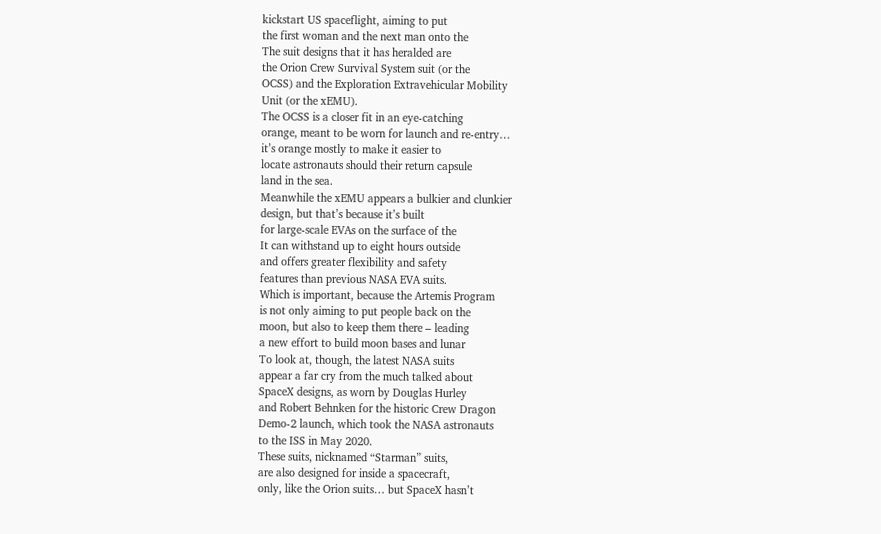kickstart US spaceflight, aiming to put
the first woman and the next man onto the
The suit designs that it has heralded are
the Orion Crew Survival System suit (or the
OCSS) and the Exploration Extravehicular Mobility
Unit (or the xEMU).
The OCSS is a closer fit in an eye-catching
orange, meant to be worn for launch and re-entry…
it’s orange mostly to make it easier to
locate astronauts should their return capsule
land in the sea.
Meanwhile the xEMU appears a bulkier and clunkier
design, but that’s because it’s built
for large-scale EVAs on the surface of the
It can withstand up to eight hours outside
and offers greater flexibility and safety
features than previous NASA EVA suits.
Which is important, because the Artemis Program
is not only aiming to put people back on the
moon, but also to keep them there – leading
a new effort to build moon bases and lunar
To look at, though, the latest NASA suits
appear a far cry from the much talked about
SpaceX designs, as worn by Douglas Hurley
and Robert Behnken for the historic Crew Dragon
Demo-2 launch, which took the NASA astronauts
to the ISS in May 2020.
These suits, nicknamed “Starman” suits,
are also designed for inside a spacecraft,
only, like the Orion suits… but SpaceX hasn’t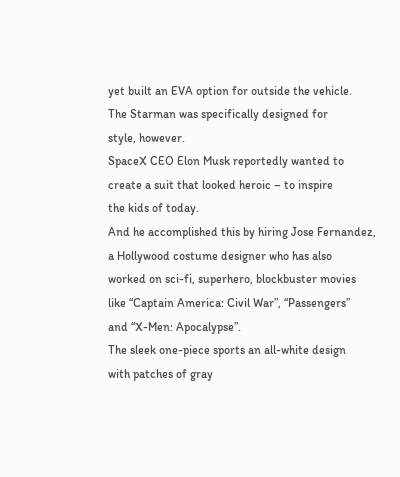yet built an EVA option for outside the vehicle.
The Starman was specifically designed for
style, however.
SpaceX CEO Elon Musk reportedly wanted to
create a suit that looked heroic – to inspire
the kids of today.
And he accomplished this by hiring Jose Fernandez,
a Hollywood costume designer who has also
worked on sci-fi, superhero, blockbuster movies
like “Captain America: Civil War”, “Passengers”
and “X-Men: Apocalypse”.
The sleek one-piece sports an all-white design
with patches of gray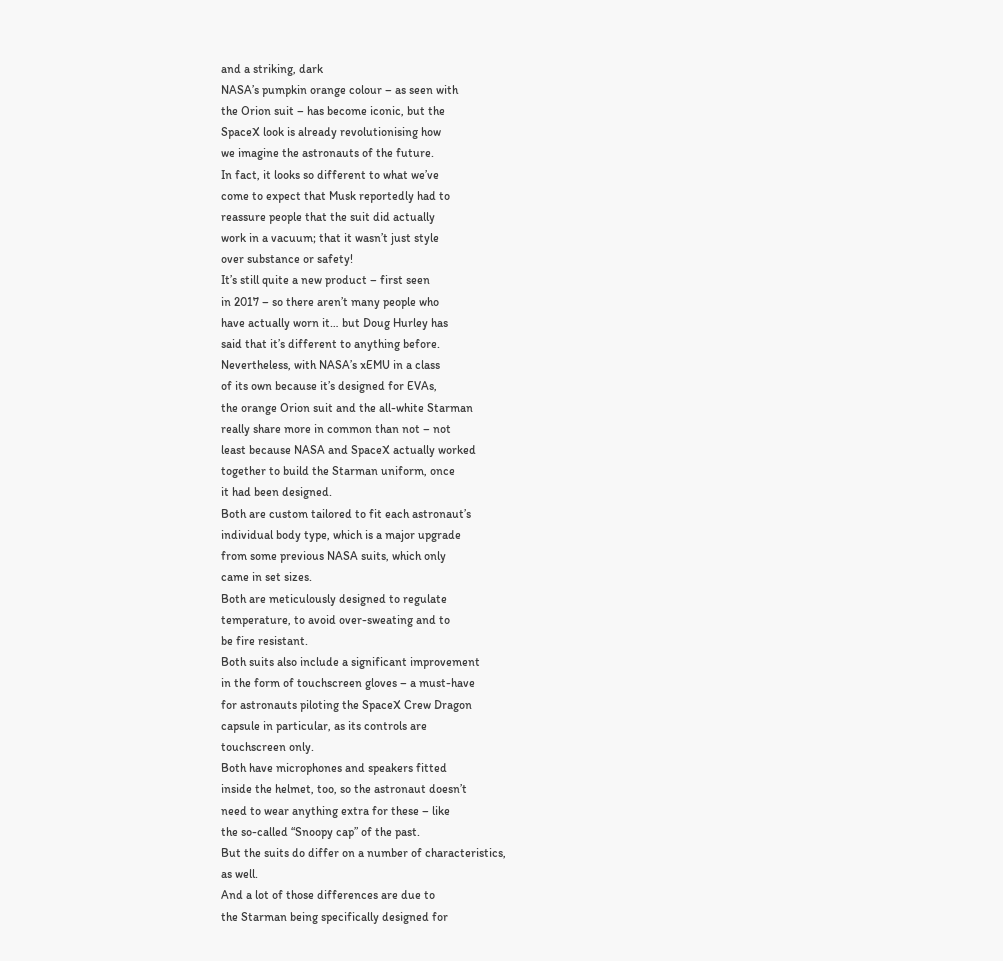and a striking, dark
NASA’s pumpkin orange colour – as seen with
the Orion suit – has become iconic, but the
SpaceX look is already revolutionising how
we imagine the astronauts of the future.
In fact, it looks so different to what we’ve
come to expect that Musk reportedly had to
reassure people that the suit did actually
work in a vacuum; that it wasn’t just style
over substance or safety!
It’s still quite a new product – first seen
in 2017 – so there aren’t many people who
have actually worn it… but Doug Hurley has
said that it’s different to anything before.
Nevertheless, with NASA’s xEMU in a class
of its own because it’s designed for EVAs,
the orange Orion suit and the all-white Starman
really share more in common than not – not
least because NASA and SpaceX actually worked
together to build the Starman uniform, once
it had been designed.
Both are custom tailored to fit each astronaut’s
individual body type, which is a major upgrade
from some previous NASA suits, which only
came in set sizes.
Both are meticulously designed to regulate
temperature, to avoid over-sweating and to
be fire resistant.
Both suits also include a significant improvement
in the form of touchscreen gloves – a must-have
for astronauts piloting the SpaceX Crew Dragon
capsule in particular, as its controls are
touchscreen only.
Both have microphones and speakers fitted
inside the helmet, too, so the astronaut doesn’t
need to wear anything extra for these – like
the so-called “Snoopy cap” of the past.
But the suits do differ on a number of characteristics,
as well.
And a lot of those differences are due to
the Starman being specifically designed for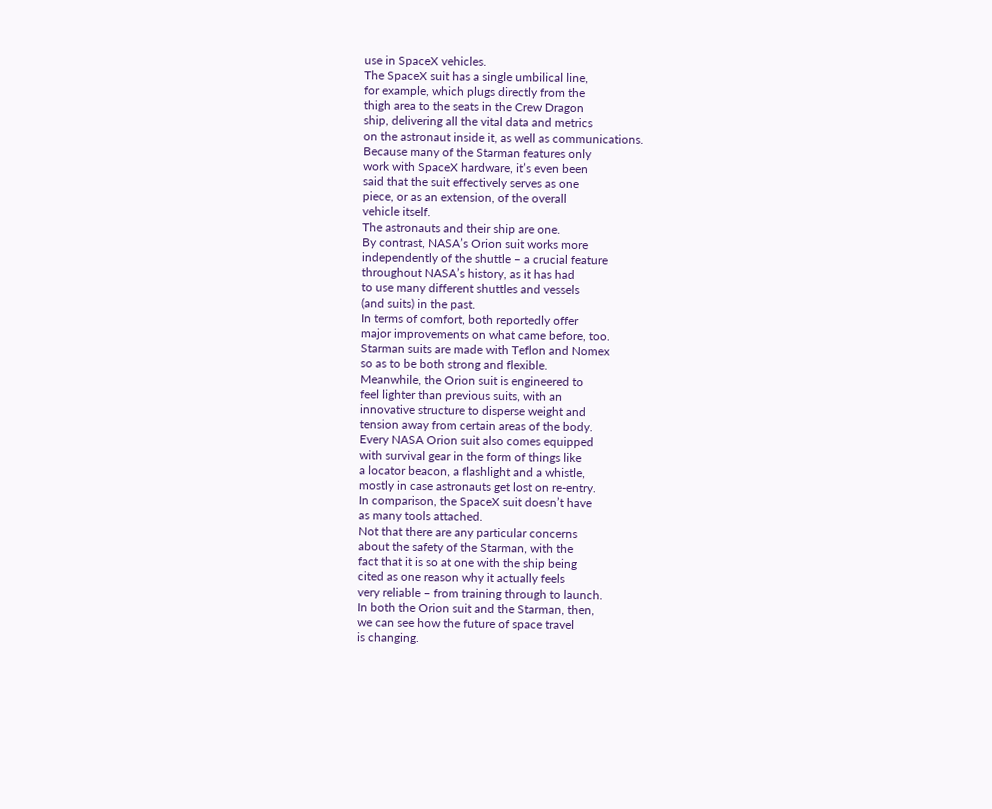use in SpaceX vehicles.
The SpaceX suit has a single umbilical line,
for example, which plugs directly from the
thigh area to the seats in the Crew Dragon
ship, delivering all the vital data and metrics
on the astronaut inside it, as well as communications.
Because many of the Starman features only
work with SpaceX hardware, it’s even been
said that the suit effectively serves as one
piece, or as an extension, of the overall
vehicle itself.
The astronauts and their ship are one.
By contrast, NASA’s Orion suit works more
independently of the shuttle – a crucial feature
throughout NASA’s history, as it has had
to use many different shuttles and vessels
(and suits) in the past.
In terms of comfort, both reportedly offer
major improvements on what came before, too.
Starman suits are made with Teflon and Nomex
so as to be both strong and flexible.
Meanwhile, the Orion suit is engineered to
feel lighter than previous suits, with an
innovative structure to disperse weight and
tension away from certain areas of the body.
Every NASA Orion suit also comes equipped
with survival gear in the form of things like
a locator beacon, a flashlight and a whistle,
mostly in case astronauts get lost on re-entry.
In comparison, the SpaceX suit doesn’t have
as many tools attached.
Not that there are any particular concerns
about the safety of the Starman, with the
fact that it is so at one with the ship being
cited as one reason why it actually feels
very reliable – from training through to launch.
In both the Orion suit and the Starman, then,
we can see how the future of space travel
is changing.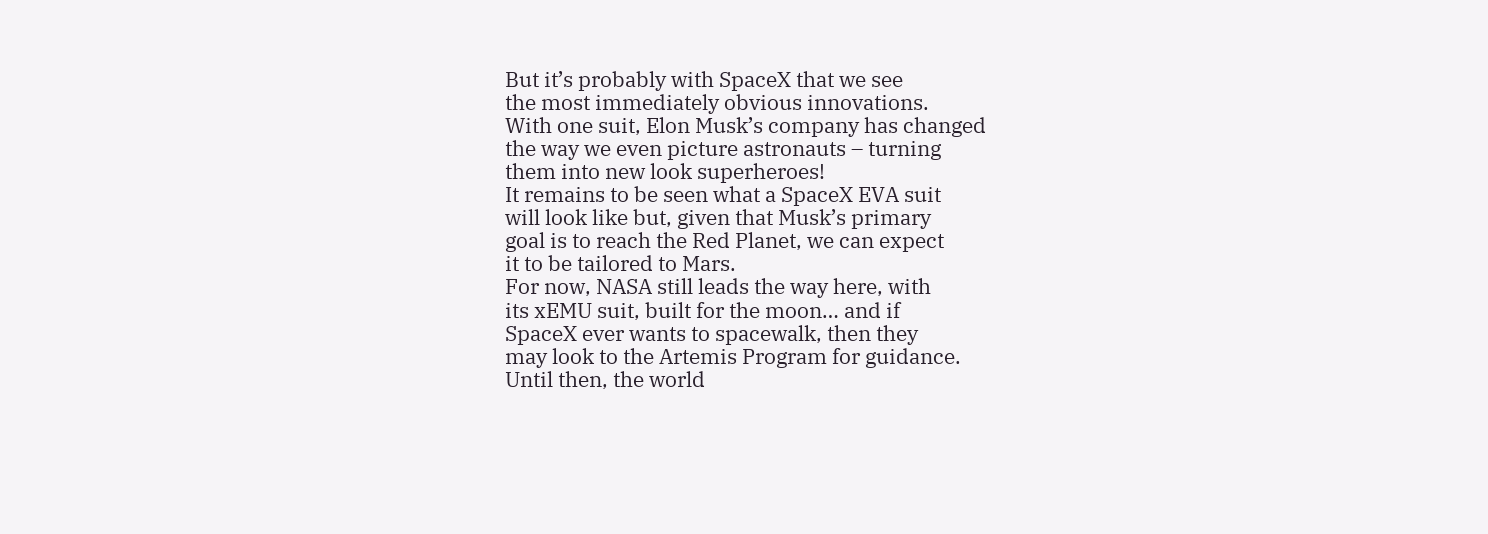But it’s probably with SpaceX that we see
the most immediately obvious innovations.
With one suit, Elon Musk’s company has changed
the way we even picture astronauts – turning
them into new look superheroes!
It remains to be seen what a SpaceX EVA suit
will look like but, given that Musk’s primary
goal is to reach the Red Planet, we can expect
it to be tailored to Mars.
For now, NASA still leads the way here, with
its xEMU suit, built for the moon… and if
SpaceX ever wants to spacewalk, then they
may look to the Artemis Program for guidance.
Until then, the world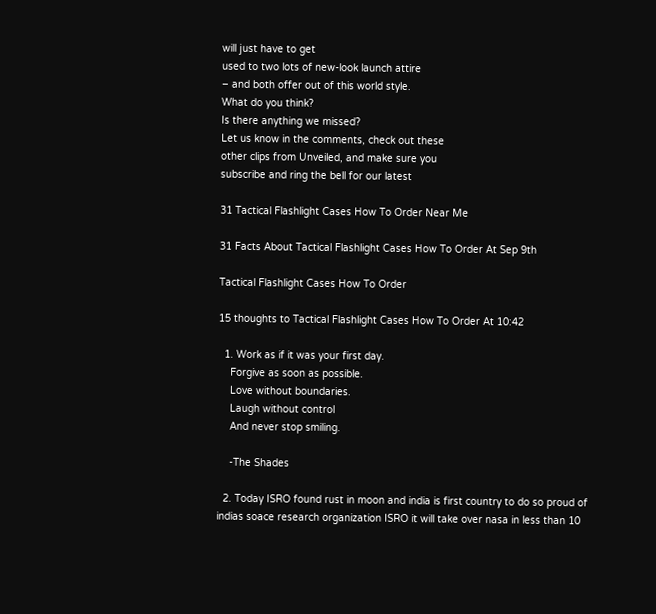will just have to get
used to two lots of new-look launch attire
– and both offer out of this world style.
What do you think?
Is there anything we missed?
Let us know in the comments, check out these
other clips from Unveiled, and make sure you
subscribe and ring the bell for our latest

31 Tactical Flashlight Cases How To Order Near Me

31 Facts About Tactical Flashlight Cases How To Order At Sep 9th

Tactical Flashlight Cases How To Order

15 thoughts to Tactical Flashlight Cases How To Order At 10:42

  1. Work as if it was your first day.
    Forgive as soon as possible.
    Love without boundaries.
    Laugh without control
    And never stop smiling.

    -The Shades

  2. Today ISRO found rust in moon and india is first country to do so proud of indias soace research organization ISRO it will take over nasa in less than 10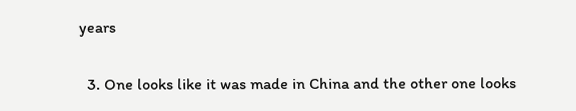years

  3. One looks like it was made in China and the other one looks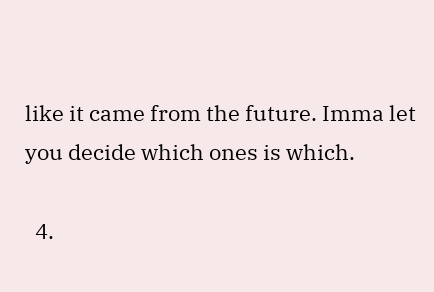like it came from the future. Imma let you decide which ones is which.

  4.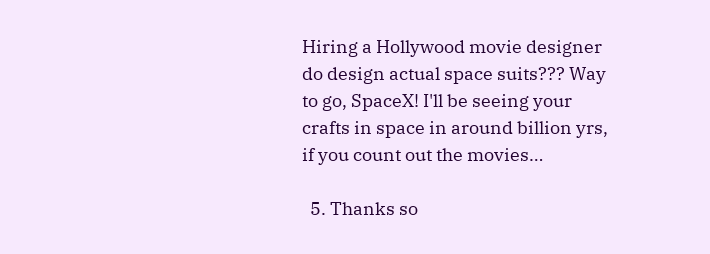Hiring a Hollywood movie designer do design actual space suits??? Way to go, SpaceX! I'll be seeing your crafts in space in around billion yrs, if you count out the movies…

  5. Thanks so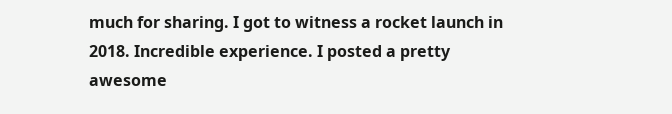much for sharing. I got to witness a rocket launch in 2018. Incredible experience. I posted a pretty awesome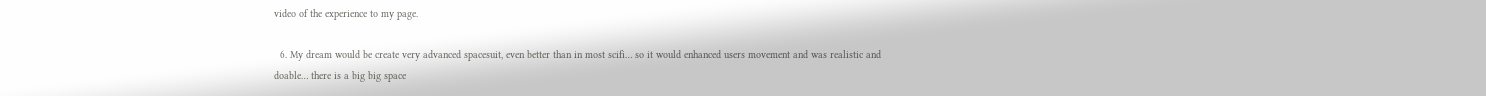video of the experience to my page.

  6. My dream would be create very advanced spacesuit, even better than in most scifi… so it would enhanced users movement and was realistic and doable… there is a big big space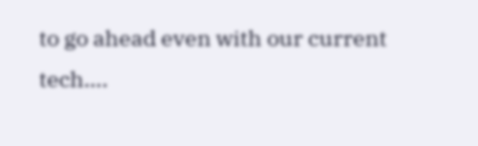to go ahead even with our current tech….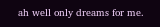ah well only dreams for me.